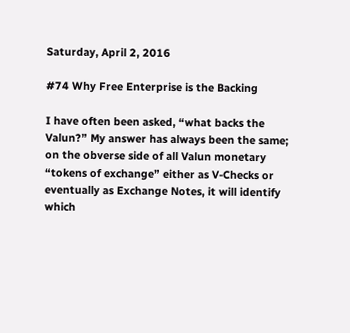Saturday, April 2, 2016

#74 Why Free Enterprise is the Backing

I have often been asked, “what backs the Valun?” My answer has always been the same; on the obverse side of all Valun monetary “tokens of exchange” either as V-Checks or eventually as Exchange Notes, it will identify which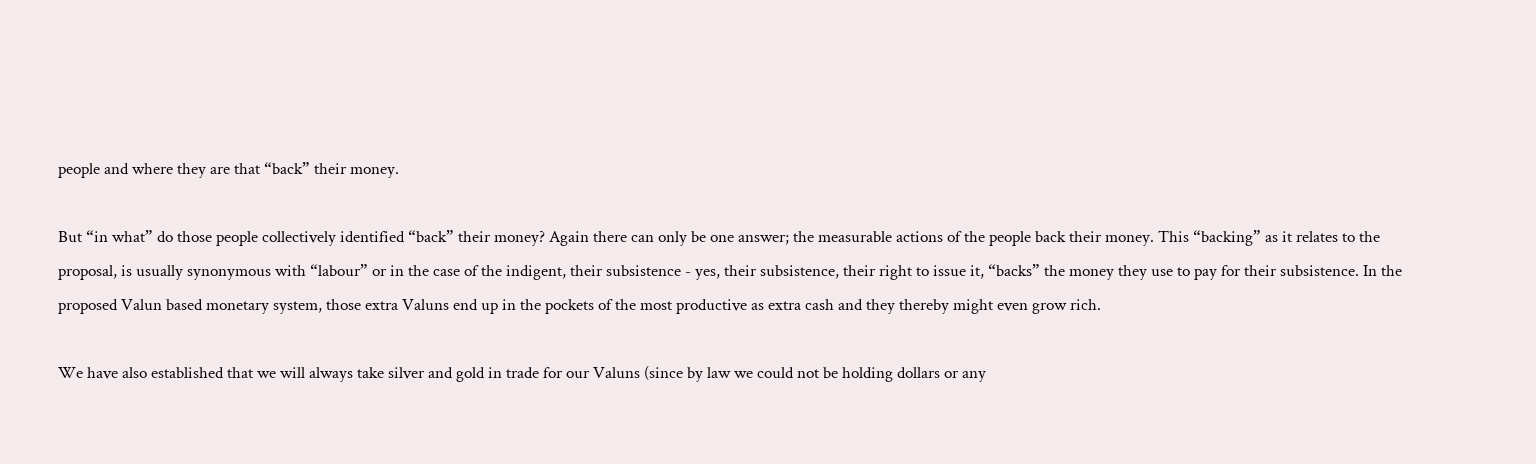people and where they are that “back” their money.

But “in what” do those people collectively identified “back” their money? Again there can only be one answer; the measurable actions of the people back their money. This “backing” as it relates to the proposal, is usually synonymous with “labour” or in the case of the indigent, their subsistence - yes, their subsistence, their right to issue it, “backs” the money they use to pay for their subsistence. In the proposed Valun based monetary system, those extra Valuns end up in the pockets of the most productive as extra cash and they thereby might even grow rich.

We have also established that we will always take silver and gold in trade for our Valuns (since by law we could not be holding dollars or any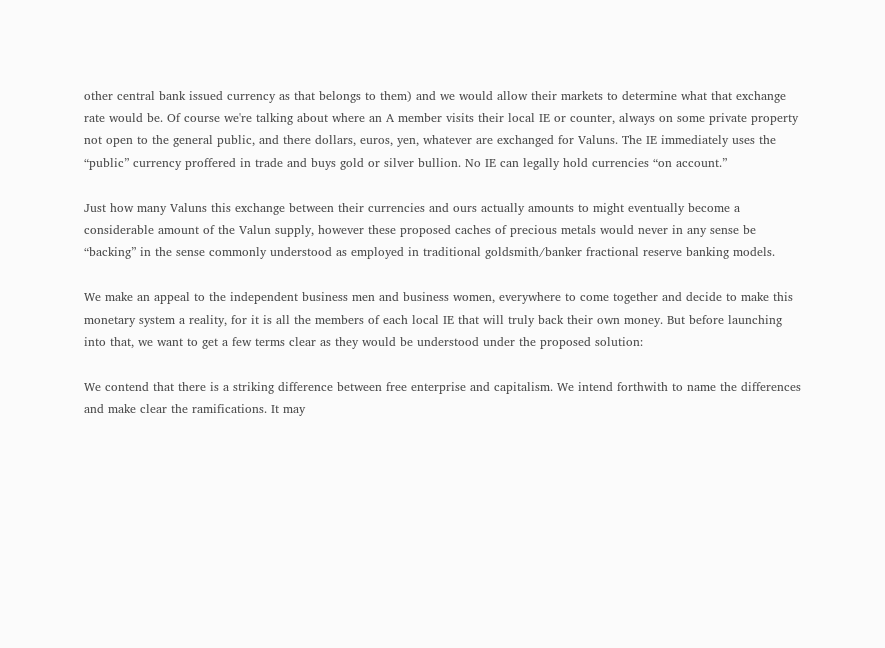other central bank issued currency as that belongs to them) and we would allow their markets to determine what that exchange rate would be. Of course we're talking about where an A member visits their local IE or counter, always on some private property not open to the general public, and there dollars, euros, yen, whatever are exchanged for Valuns. The IE immediately uses the “public” currency proffered in trade and buys gold or silver bullion. No IE can legally hold currencies “on account.”

Just how many Valuns this exchange between their currencies and ours actually amounts to might eventually become a considerable amount of the Valun supply, however these proposed caches of precious metals would never in any sense be “backing” in the sense commonly understood as employed in traditional goldsmith/banker fractional reserve banking models.

We make an appeal to the independent business men and business women, everywhere to come together and decide to make this monetary system a reality, for it is all the members of each local IE that will truly back their own money. But before launching into that, we want to get a few terms clear as they would be understood under the proposed solution:

We contend that there is a striking difference between free enterprise and capitalism. We intend forthwith to name the differences and make clear the ramifications. It may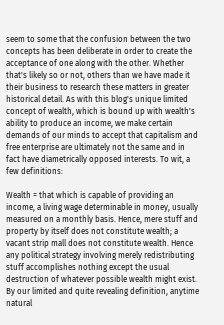seem to some that the confusion between the two concepts has been deliberate in order to create the acceptance of one along with the other. Whether that's likely so or not, others than we have made it their business to research these matters in greater historical detail. As with this blog's unique limited concept of wealth, which is bound up with wealth's ability to produce an income, we make certain demands of our minds to accept that capitalism and free enterprise are ultimately not the same and in fact have diametrically opposed interests. To wit, a few definitions:

Wealth = that which is capable of providing an income, a living wage determinable in money, usually measured on a monthly basis. Hence, mere stuff and property by itself does not constitute wealth; a vacant strip mall does not constitute wealth. Hence any political strategy involving merely redistributing stuff accomplishes nothing except the usual destruction of whatever possible wealth might exist. By our limited and quite revealing definition, anytime natural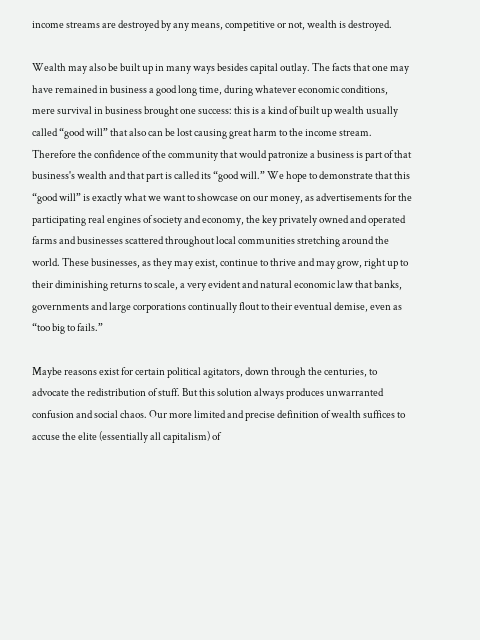income streams are destroyed by any means, competitive or not, wealth is destroyed.

Wealth may also be built up in many ways besides capital outlay. The facts that one may have remained in business a good long time, during whatever economic conditions, mere survival in business brought one success: this is a kind of built up wealth usually called “good will” that also can be lost causing great harm to the income stream. Therefore the confidence of the community that would patronize a business is part of that business's wealth and that part is called its “good will.” We hope to demonstrate that this “good will” is exactly what we want to showcase on our money, as advertisements for the participating real engines of society and economy, the key privately owned and operated farms and businesses scattered throughout local communities stretching around the world. These businesses, as they may exist, continue to thrive and may grow, right up to their diminishing returns to scale, a very evident and natural economic law that banks, governments and large corporations continually flout to their eventual demise, even as “too big to fails.”

Maybe reasons exist for certain political agitators, down through the centuries, to advocate the redistribution of stuff. But this solution always produces unwarranted confusion and social chaos. Our more limited and precise definition of wealth suffices to accuse the elite (essentially all capitalism) of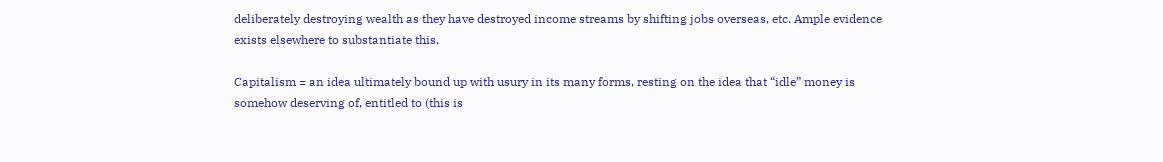deliberately destroying wealth as they have destroyed income streams by shifting jobs overseas, etc. Ample evidence exists elsewhere to substantiate this.

Capitalism = an idea ultimately bound up with usury in its many forms, resting on the idea that “idle” money is somehow deserving of, entitled to (this is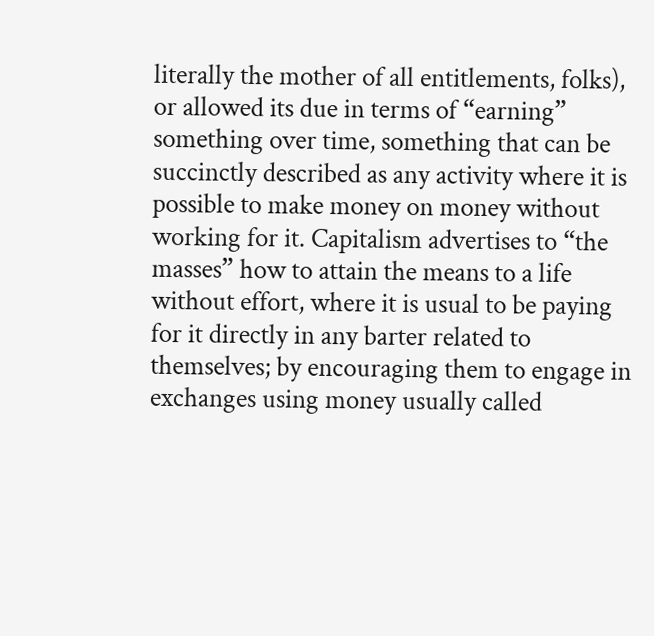literally the mother of all entitlements, folks), or allowed its due in terms of “earning” something over time, something that can be succinctly described as any activity where it is possible to make money on money without working for it. Capitalism advertises to “the masses” how to attain the means to a life without effort, where it is usual to be paying for it directly in any barter related to themselves; by encouraging them to engage in exchanges using money usually called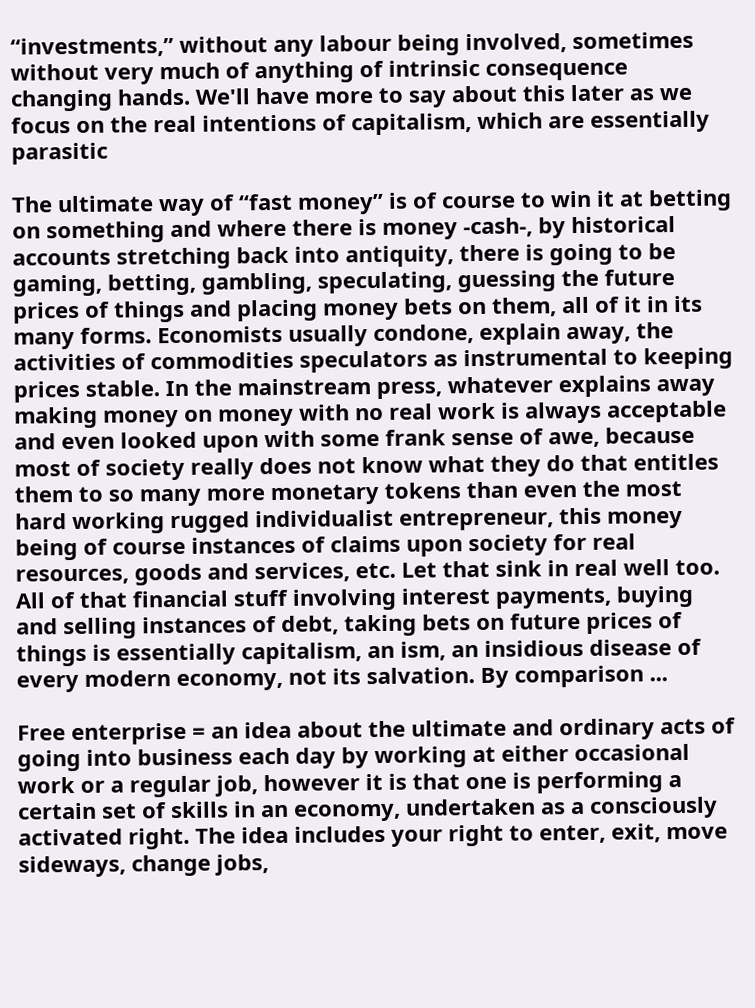“investments,” without any labour being involved, sometimes without very much of anything of intrinsic consequence changing hands. We'll have more to say about this later as we focus on the real intentions of capitalism, which are essentially parasitic

The ultimate way of “fast money” is of course to win it at betting on something and where there is money -cash-, by historical accounts stretching back into antiquity, there is going to be gaming, betting, gambling, speculating, guessing the future prices of things and placing money bets on them, all of it in its many forms. Economists usually condone, explain away, the activities of commodities speculators as instrumental to keeping prices stable. In the mainstream press, whatever explains away making money on money with no real work is always acceptable and even looked upon with some frank sense of awe, because most of society really does not know what they do that entitles them to so many more monetary tokens than even the most hard working rugged individualist entrepreneur, this money being of course instances of claims upon society for real resources, goods and services, etc. Let that sink in real well too. All of that financial stuff involving interest payments, buying and selling instances of debt, taking bets on future prices of things is essentially capitalism, an ism, an insidious disease of every modern economy, not its salvation. By comparison ...

Free enterprise = an idea about the ultimate and ordinary acts of going into business each day by working at either occasional work or a regular job, however it is that one is performing a certain set of skills in an economy, undertaken as a consciously activated right. The idea includes your right to enter, exit, move sideways, change jobs,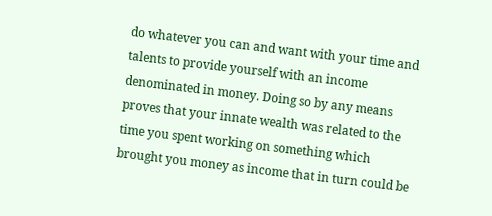do whatever you can and want with your time and talents to provide yourself with an income denominated in money. Doing so by any means proves that your innate wealth was related to the time you spent working on something which brought you money as income that in turn could be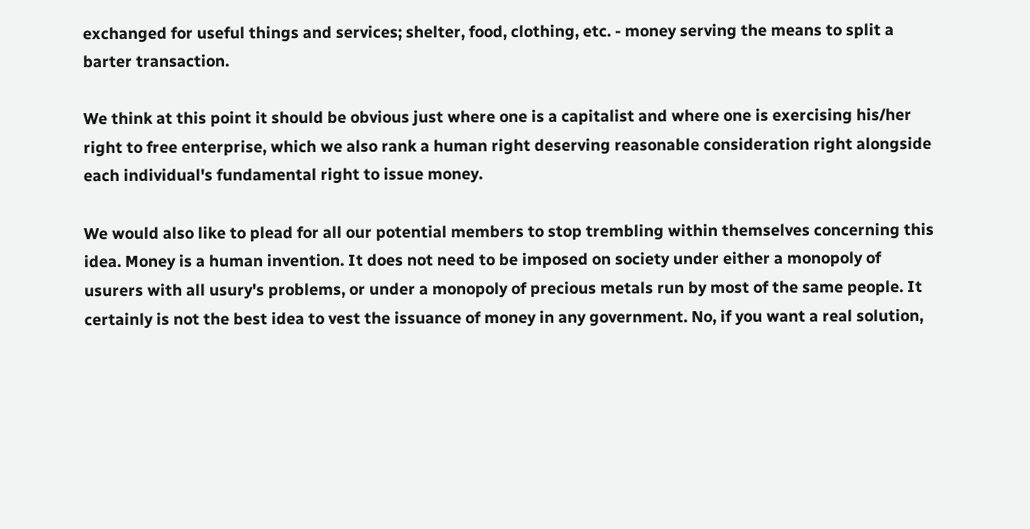exchanged for useful things and services; shelter, food, clothing, etc. - money serving the means to split a barter transaction.

We think at this point it should be obvious just where one is a capitalist and where one is exercising his/her right to free enterprise, which we also rank a human right deserving reasonable consideration right alongside each individual's fundamental right to issue money.

We would also like to plead for all our potential members to stop trembling within themselves concerning this idea. Money is a human invention. It does not need to be imposed on society under either a monopoly of usurers with all usury's problems, or under a monopoly of precious metals run by most of the same people. It certainly is not the best idea to vest the issuance of money in any government. No, if you want a real solution,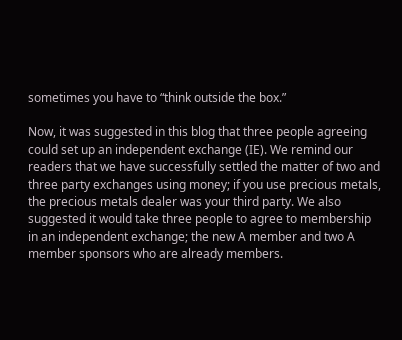sometimes you have to “think outside the box.”

Now, it was suggested in this blog that three people agreeing could set up an independent exchange (IE). We remind our readers that we have successfully settled the matter of two and three party exchanges using money; if you use precious metals, the precious metals dealer was your third party. We also suggested it would take three people to agree to membership in an independent exchange; the new A member and two A member sponsors who are already members.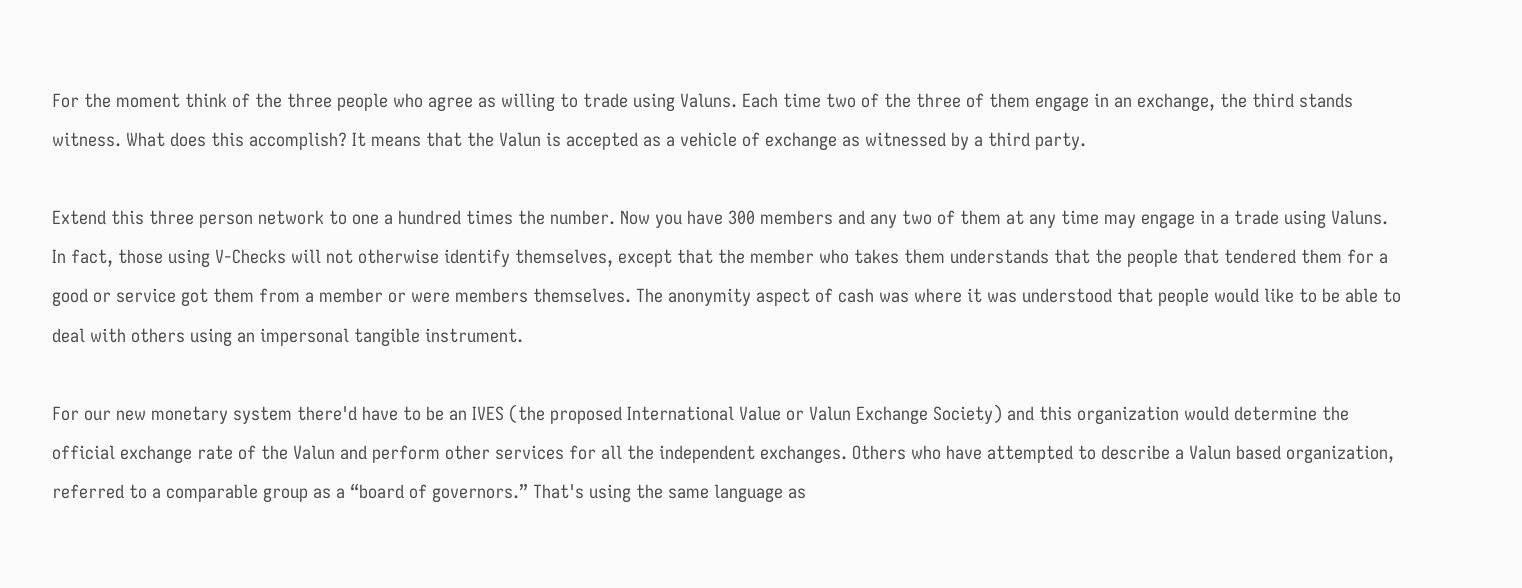For the moment think of the three people who agree as willing to trade using Valuns. Each time two of the three of them engage in an exchange, the third stands witness. What does this accomplish? It means that the Valun is accepted as a vehicle of exchange as witnessed by a third party.

Extend this three person network to one a hundred times the number. Now you have 300 members and any two of them at any time may engage in a trade using Valuns. In fact, those using V-Checks will not otherwise identify themselves, except that the member who takes them understands that the people that tendered them for a good or service got them from a member or were members themselves. The anonymity aspect of cash was where it was understood that people would like to be able to deal with others using an impersonal tangible instrument.

For our new monetary system there'd have to be an IVES (the proposed International Value or Valun Exchange Society) and this organization would determine the official exchange rate of the Valun and perform other services for all the independent exchanges. Others who have attempted to describe a Valun based organization, referred to a comparable group as a “board of governors.” That's using the same language as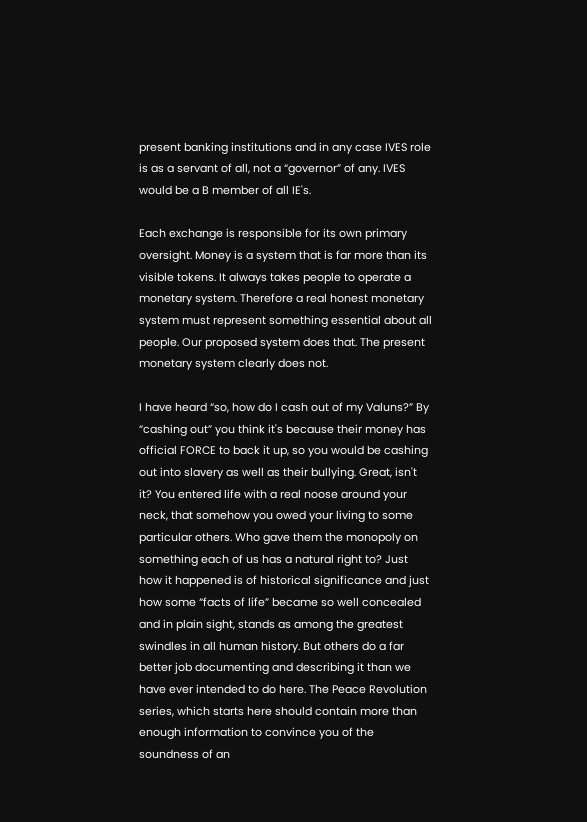present banking institutions and in any case IVES role is as a servant of all, not a “governor” of any. IVES would be a B member of all IE's.

Each exchange is responsible for its own primary oversight. Money is a system that is far more than its visible tokens. It always takes people to operate a monetary system. Therefore a real honest monetary system must represent something essential about all people. Our proposed system does that. The present monetary system clearly does not.

I have heard “so, how do I cash out of my Valuns?” By “cashing out” you think it's because their money has official FORCE to back it up, so you would be cashing out into slavery as well as their bullying. Great, isn't it? You entered life with a real noose around your neck, that somehow you owed your living to some particular others. Who gave them the monopoly on something each of us has a natural right to? Just how it happened is of historical significance and just how some “facts of life” became so well concealed and in plain sight, stands as among the greatest swindles in all human history. But others do a far better job documenting and describing it than we have ever intended to do here. The Peace Revolution series, which starts here should contain more than enough information to convince you of the soundness of an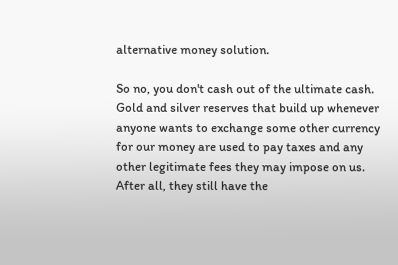alternative money solution.

So no, you don't cash out of the ultimate cash. Gold and silver reserves that build up whenever anyone wants to exchange some other currency for our money are used to pay taxes and any other legitimate fees they may impose on us. After all, they still have the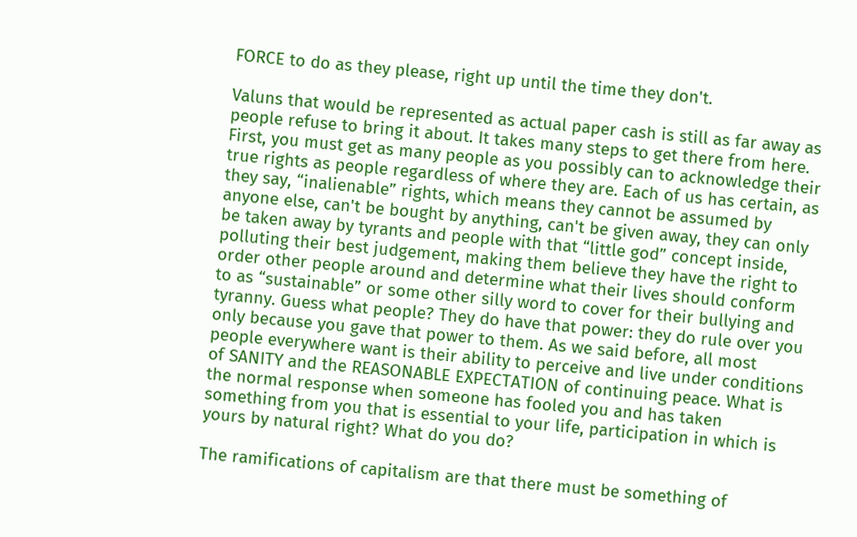FORCE to do as they please, right up until the time they don't.

Valuns that would be represented as actual paper cash is still as far away as people refuse to bring it about. It takes many steps to get there from here. First, you must get as many people as you possibly can to acknowledge their true rights as people regardless of where they are. Each of us has certain, as they say, “inalienable” rights, which means they cannot be assumed by anyone else, can't be bought by anything, can't be given away, they can only be taken away by tyrants and people with that “little god” concept inside, polluting their best judgement, making them believe they have the right to order other people around and determine what their lives should conform to as “sustainable” or some other silly word to cover for their bullying and tyranny. Guess what people? They do have that power: they do rule over you only because you gave that power to them. As we said before, all most people everywhere want is their ability to perceive and live under conditions of SANITY and the REASONABLE EXPECTATION of continuing peace. What is the normal response when someone has fooled you and has taken something from you that is essential to your life, participation in which is yours by natural right? What do you do?

The ramifications of capitalism are that there must be something of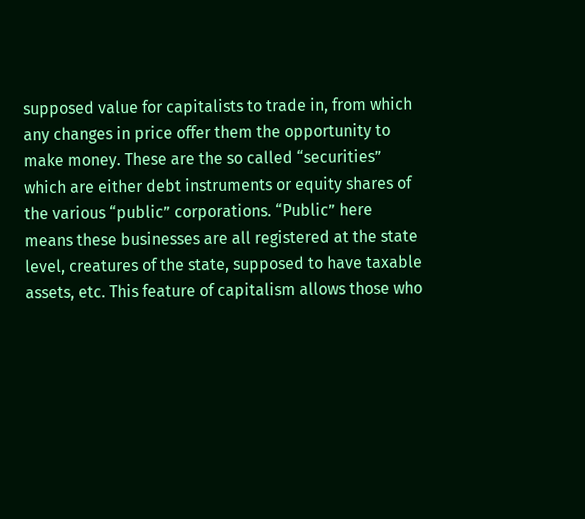supposed value for capitalists to trade in, from which any changes in price offer them the opportunity to make money. These are the so called “securities” which are either debt instruments or equity shares of the various “public” corporations. “Public” here means these businesses are all registered at the state level, creatures of the state, supposed to have taxable assets, etc. This feature of capitalism allows those who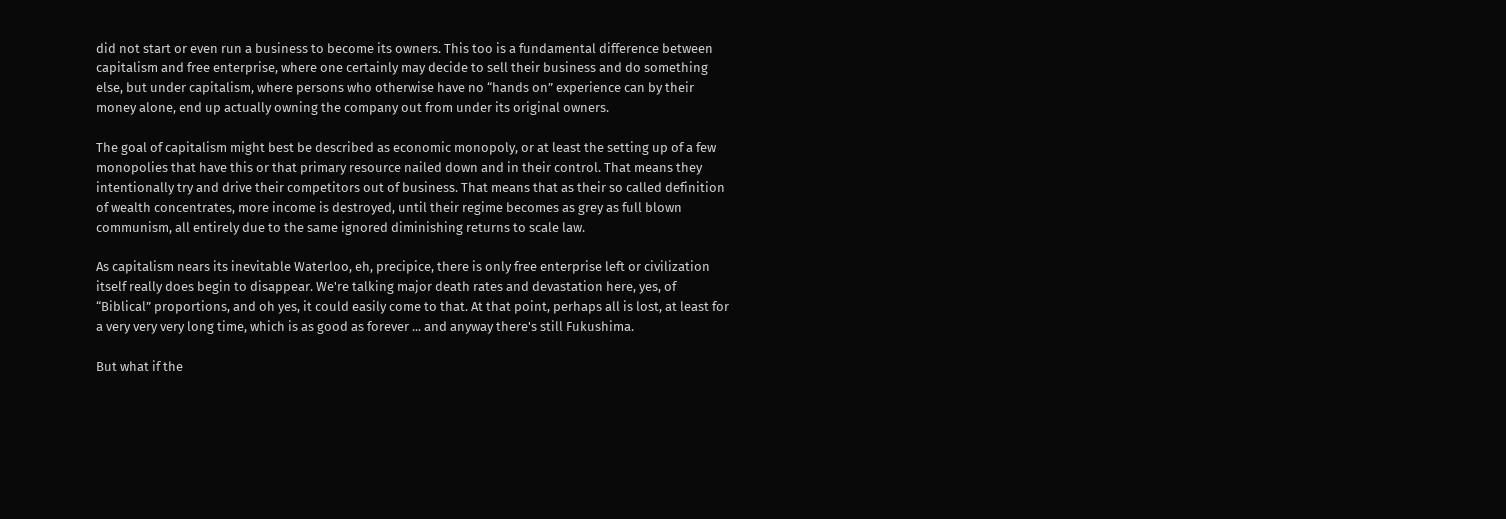did not start or even run a business to become its owners. This too is a fundamental difference between capitalism and free enterprise, where one certainly may decide to sell their business and do something else, but under capitalism, where persons who otherwise have no “hands on” experience can by their money alone, end up actually owning the company out from under its original owners.

The goal of capitalism might best be described as economic monopoly, or at least the setting up of a few monopolies that have this or that primary resource nailed down and in their control. That means they intentionally try and drive their competitors out of business. That means that as their so called definition of wealth concentrates, more income is destroyed, until their regime becomes as grey as full blown communism, all entirely due to the same ignored diminishing returns to scale law.

As capitalism nears its inevitable Waterloo, eh, precipice, there is only free enterprise left or civilization itself really does begin to disappear. We're talking major death rates and devastation here, yes, of “Biblical” proportions, and oh yes, it could easily come to that. At that point, perhaps all is lost, at least for a very very very long time, which is as good as forever ... and anyway there's still Fukushima.

But what if the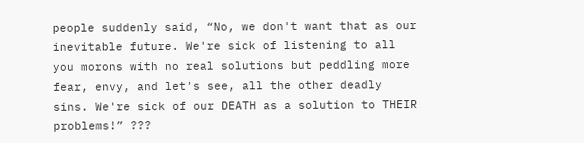people suddenly said, “No, we don't want that as our inevitable future. We're sick of listening to all you morons with no real solutions but peddling more fear, envy, and let's see, all the other deadly sins. We're sick of our DEATH as a solution to THEIR problems!” ???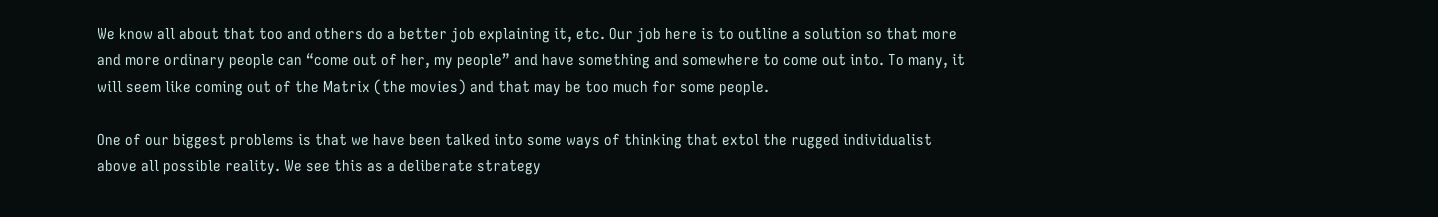We know all about that too and others do a better job explaining it, etc. Our job here is to outline a solution so that more and more ordinary people can “come out of her, my people” and have something and somewhere to come out into. To many, it will seem like coming out of the Matrix (the movies) and that may be too much for some people.

One of our biggest problems is that we have been talked into some ways of thinking that extol the rugged individualist above all possible reality. We see this as a deliberate strategy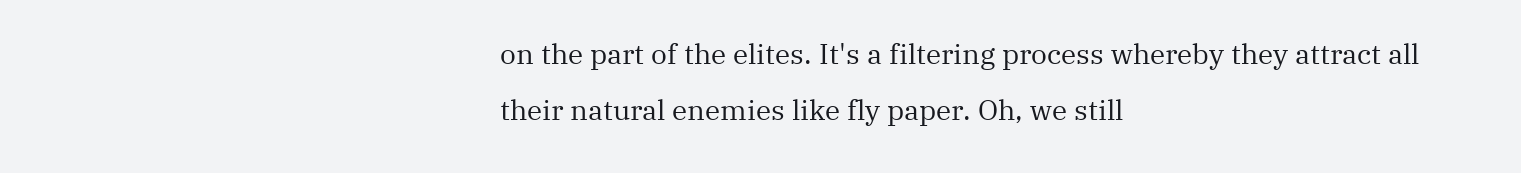on the part of the elites. It's a filtering process whereby they attract all their natural enemies like fly paper. Oh, we still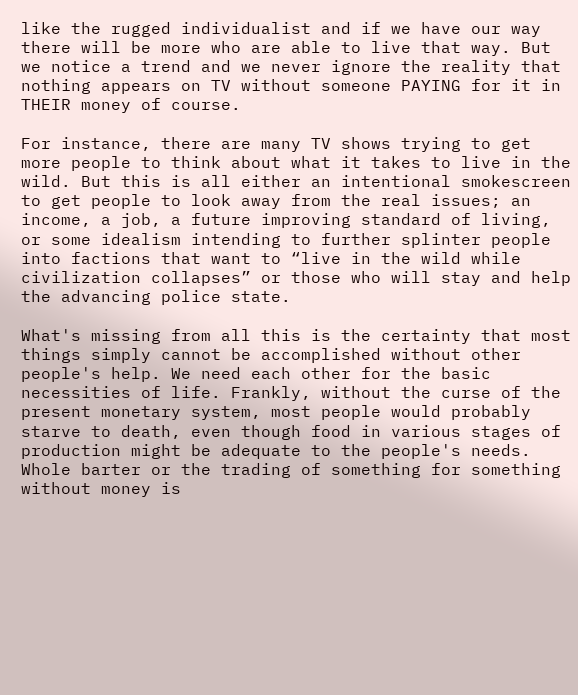like the rugged individualist and if we have our way there will be more who are able to live that way. But we notice a trend and we never ignore the reality that nothing appears on TV without someone PAYING for it in THEIR money of course.

For instance, there are many TV shows trying to get more people to think about what it takes to live in the wild. But this is all either an intentional smokescreen to get people to look away from the real issues; an income, a job, a future improving standard of living, or some idealism intending to further splinter people into factions that want to “live in the wild while civilization collapses” or those who will stay and help the advancing police state.

What's missing from all this is the certainty that most things simply cannot be accomplished without other people's help. We need each other for the basic necessities of life. Frankly, without the curse of the present monetary system, most people would probably starve to death, even though food in various stages of production might be adequate to the people's needs. Whole barter or the trading of something for something without money is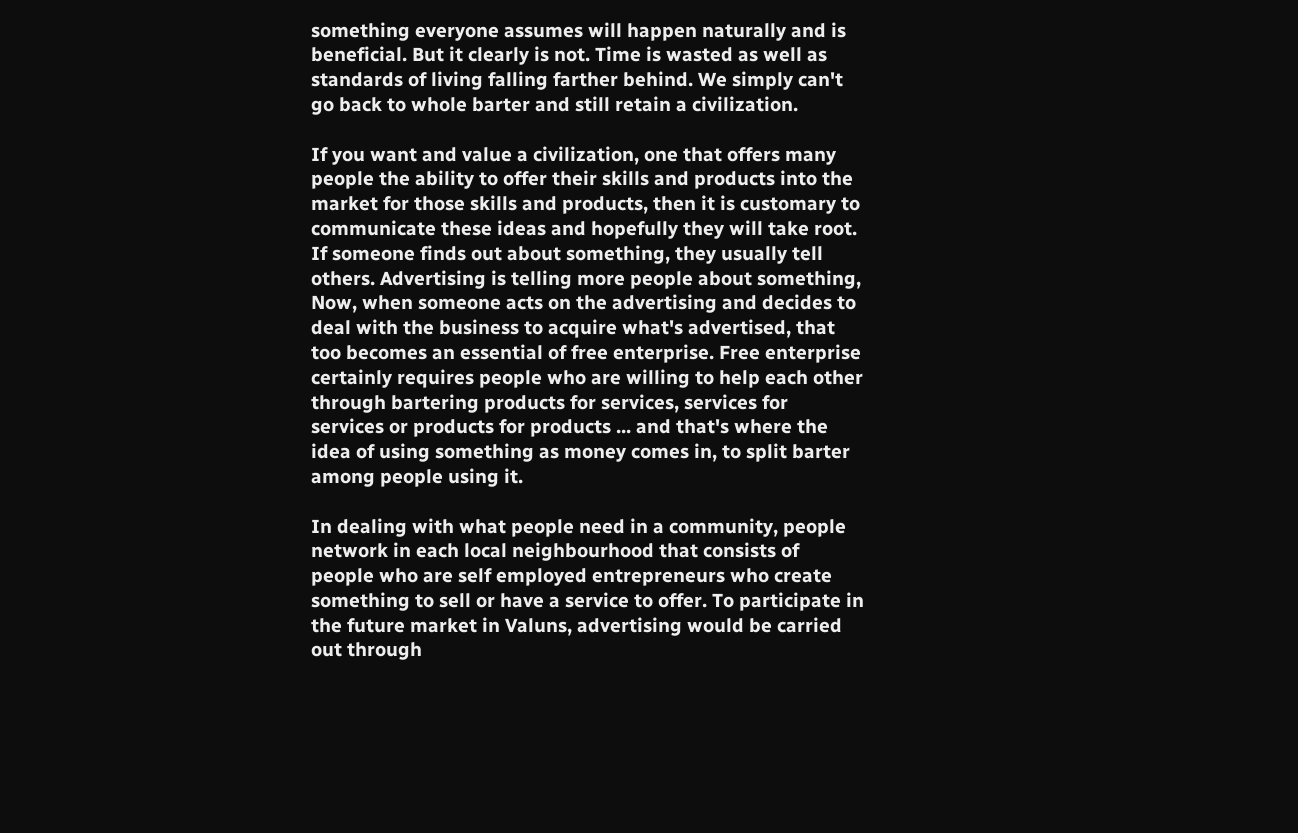something everyone assumes will happen naturally and is beneficial. But it clearly is not. Time is wasted as well as standards of living falling farther behind. We simply can't go back to whole barter and still retain a civilization.

If you want and value a civilization, one that offers many people the ability to offer their skills and products into the market for those skills and products, then it is customary to communicate these ideas and hopefully they will take root. If someone finds out about something, they usually tell others. Advertising is telling more people about something, Now, when someone acts on the advertising and decides to deal with the business to acquire what's advertised, that too becomes an essential of free enterprise. Free enterprise certainly requires people who are willing to help each other through bartering products for services, services for services or products for products ... and that's where the idea of using something as money comes in, to split barter among people using it.

In dealing with what people need in a community, people network in each local neighbourhood that consists of people who are self employed entrepreneurs who create something to sell or have a service to offer. To participate in the future market in Valuns, advertising would be carried out through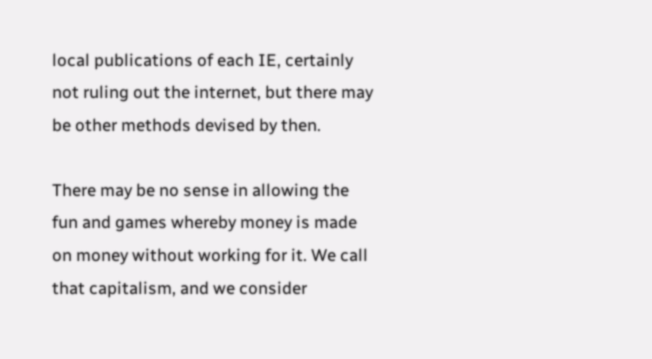local publications of each IE, certainly not ruling out the internet, but there may be other methods devised by then.

There may be no sense in allowing the fun and games whereby money is made on money without working for it. We call that capitalism, and we consider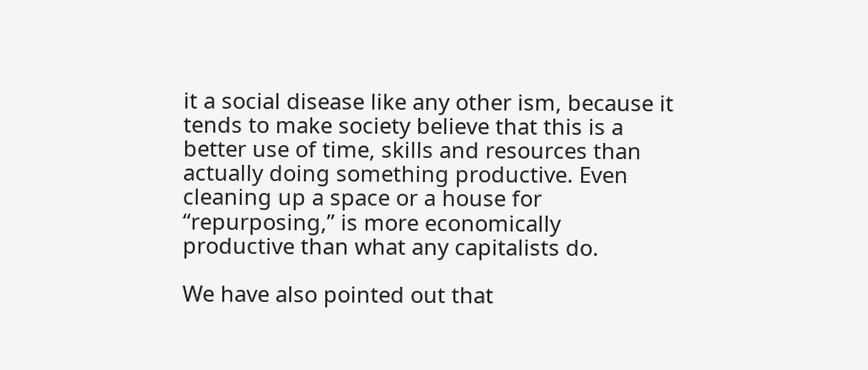it a social disease like any other ism, because it tends to make society believe that this is a better use of time, skills and resources than actually doing something productive. Even cleaning up a space or a house for “repurposing,” is more economically productive than what any capitalists do.

We have also pointed out that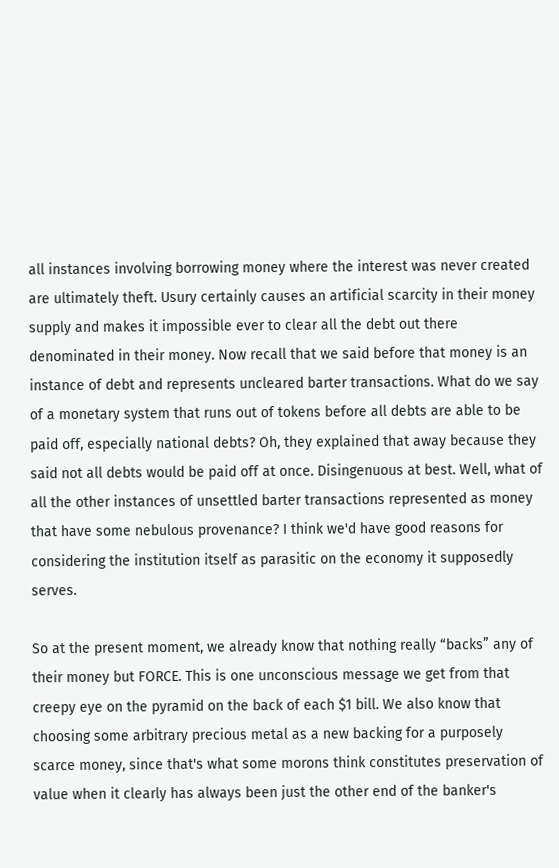all instances involving borrowing money where the interest was never created are ultimately theft. Usury certainly causes an artificial scarcity in their money supply and makes it impossible ever to clear all the debt out there denominated in their money. Now recall that we said before that money is an instance of debt and represents uncleared barter transactions. What do we say of a monetary system that runs out of tokens before all debts are able to be paid off, especially national debts? Oh, they explained that away because they said not all debts would be paid off at once. Disingenuous at best. Well, what of all the other instances of unsettled barter transactions represented as money that have some nebulous provenance? I think we'd have good reasons for considering the institution itself as parasitic on the economy it supposedly serves.

So at the present moment, we already know that nothing really “backs” any of their money but FORCE. This is one unconscious message we get from that creepy eye on the pyramid on the back of each $1 bill. We also know that choosing some arbitrary precious metal as a new backing for a purposely scarce money, since that's what some morons think constitutes preservation of value when it clearly has always been just the other end of the banker's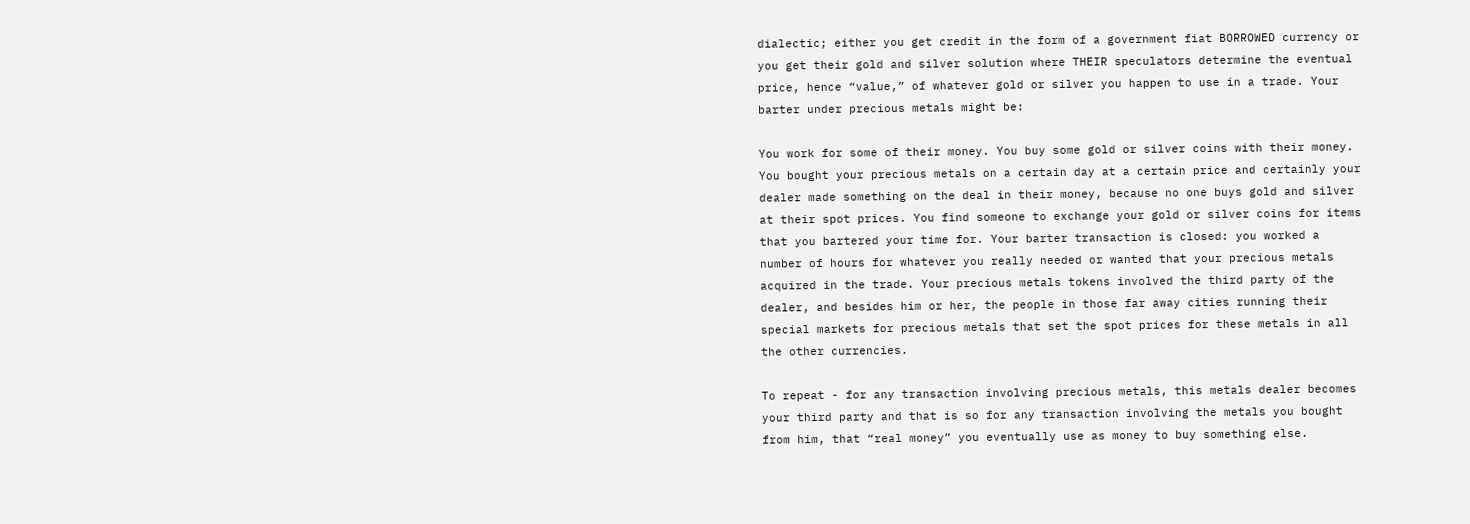dialectic; either you get credit in the form of a government fiat BORROWED currency or you get their gold and silver solution where THEIR speculators determine the eventual price, hence “value,” of whatever gold or silver you happen to use in a trade. Your barter under precious metals might be:

You work for some of their money. You buy some gold or silver coins with their money. You bought your precious metals on a certain day at a certain price and certainly your dealer made something on the deal in their money, because no one buys gold and silver at their spot prices. You find someone to exchange your gold or silver coins for items that you bartered your time for. Your barter transaction is closed: you worked a number of hours for whatever you really needed or wanted that your precious metals acquired in the trade. Your precious metals tokens involved the third party of the dealer, and besides him or her, the people in those far away cities running their special markets for precious metals that set the spot prices for these metals in all the other currencies.

To repeat - for any transaction involving precious metals, this metals dealer becomes your third party and that is so for any transaction involving the metals you bought from him, that “real money” you eventually use as money to buy something else.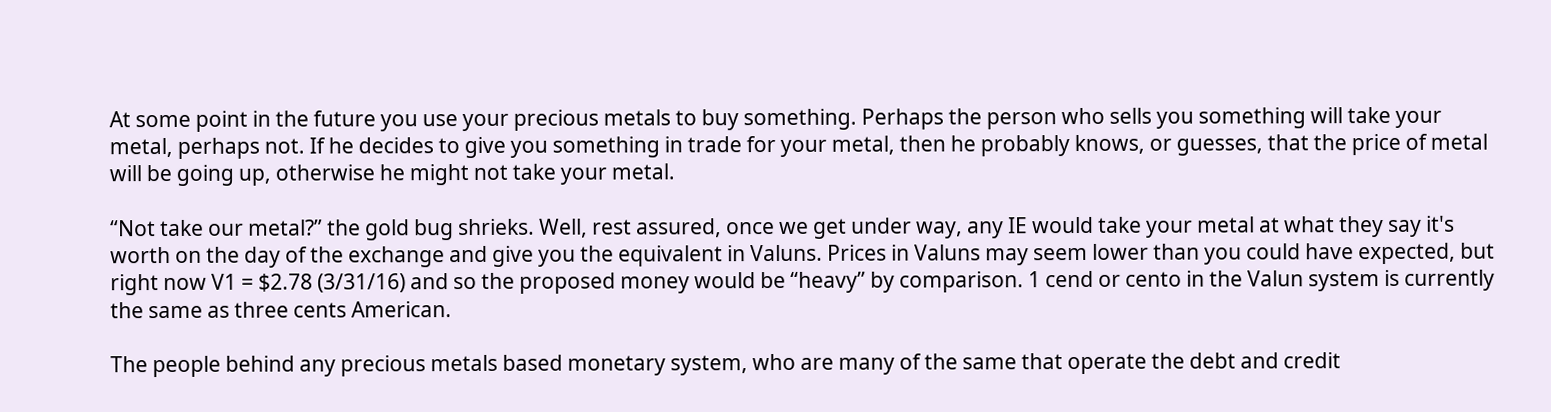At some point in the future you use your precious metals to buy something. Perhaps the person who sells you something will take your metal, perhaps not. If he decides to give you something in trade for your metal, then he probably knows, or guesses, that the price of metal will be going up, otherwise he might not take your metal.

“Not take our metal?” the gold bug shrieks. Well, rest assured, once we get under way, any IE would take your metal at what they say it's worth on the day of the exchange and give you the equivalent in Valuns. Prices in Valuns may seem lower than you could have expected, but right now V1 = $2.78 (3/31/16) and so the proposed money would be “heavy” by comparison. 1 cend or cento in the Valun system is currently the same as three cents American.

The people behind any precious metals based monetary system, who are many of the same that operate the debt and credit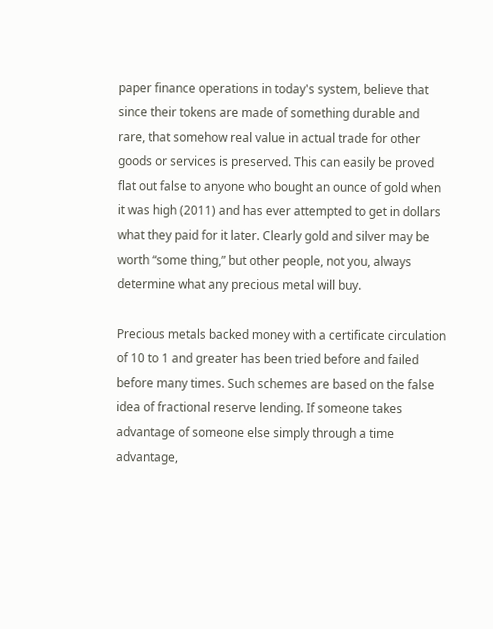paper finance operations in today's system, believe that since their tokens are made of something durable and rare, that somehow real value in actual trade for other goods or services is preserved. This can easily be proved flat out false to anyone who bought an ounce of gold when it was high (2011) and has ever attempted to get in dollars what they paid for it later. Clearly gold and silver may be worth “some thing,” but other people, not you, always determine what any precious metal will buy.

Precious metals backed money with a certificate circulation of 10 to 1 and greater has been tried before and failed before many times. Such schemes are based on the false idea of fractional reserve lending. If someone takes advantage of someone else simply through a time advantage,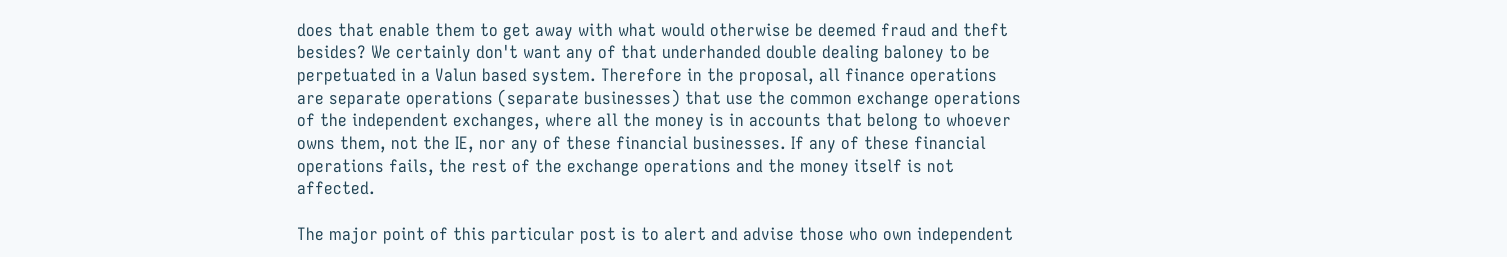does that enable them to get away with what would otherwise be deemed fraud and theft besides? We certainly don't want any of that underhanded double dealing baloney to be perpetuated in a Valun based system. Therefore in the proposal, all finance operations are separate operations (separate businesses) that use the common exchange operations of the independent exchanges, where all the money is in accounts that belong to whoever owns them, not the IE, nor any of these financial businesses. If any of these financial operations fails, the rest of the exchange operations and the money itself is not affected.

The major point of this particular post is to alert and advise those who own independent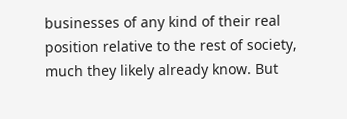businesses of any kind of their real position relative to the rest of society, much they likely already know. But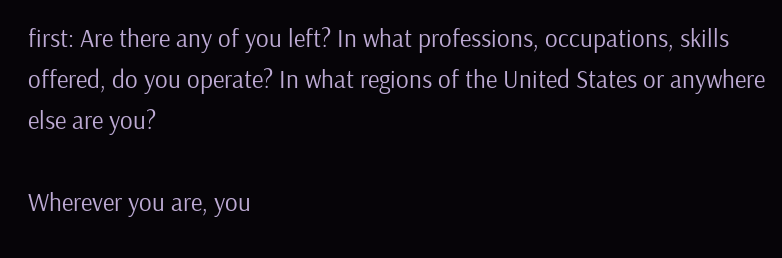first: Are there any of you left? In what professions, occupations, skills offered, do you operate? In what regions of the United States or anywhere else are you?

Wherever you are, you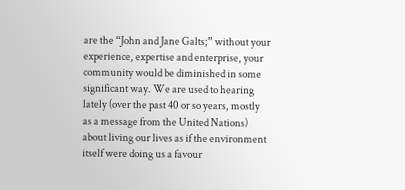are the “John and Jane Galts;” without your experience, expertise and enterprise, your community would be diminished in some significant way. We are used to hearing lately (over the past 40 or so years, mostly as a message from the United Nations) about living our lives as if the environment itself were doing us a favour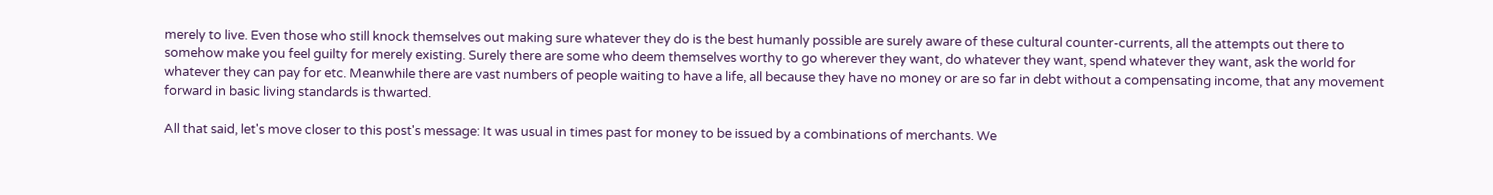merely to live. Even those who still knock themselves out making sure whatever they do is the best humanly possible are surely aware of these cultural counter-currents, all the attempts out there to somehow make you feel guilty for merely existing. Surely there are some who deem themselves worthy to go wherever they want, do whatever they want, spend whatever they want, ask the world for whatever they can pay for etc. Meanwhile there are vast numbers of people waiting to have a life, all because they have no money or are so far in debt without a compensating income, that any movement forward in basic living standards is thwarted.

All that said, let's move closer to this post's message: It was usual in times past for money to be issued by a combinations of merchants. We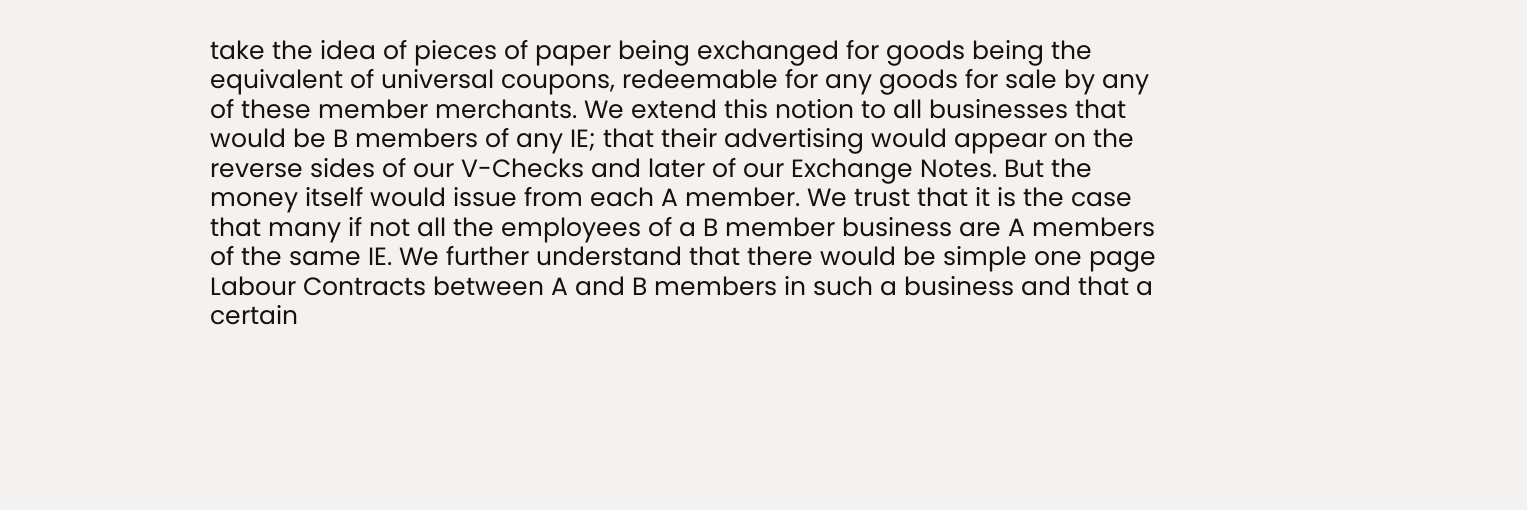take the idea of pieces of paper being exchanged for goods being the equivalent of universal coupons, redeemable for any goods for sale by any of these member merchants. We extend this notion to all businesses that would be B members of any IE; that their advertising would appear on the reverse sides of our V-Checks and later of our Exchange Notes. But the money itself would issue from each A member. We trust that it is the case that many if not all the employees of a B member business are A members of the same IE. We further understand that there would be simple one page Labour Contracts between A and B members in such a business and that a certain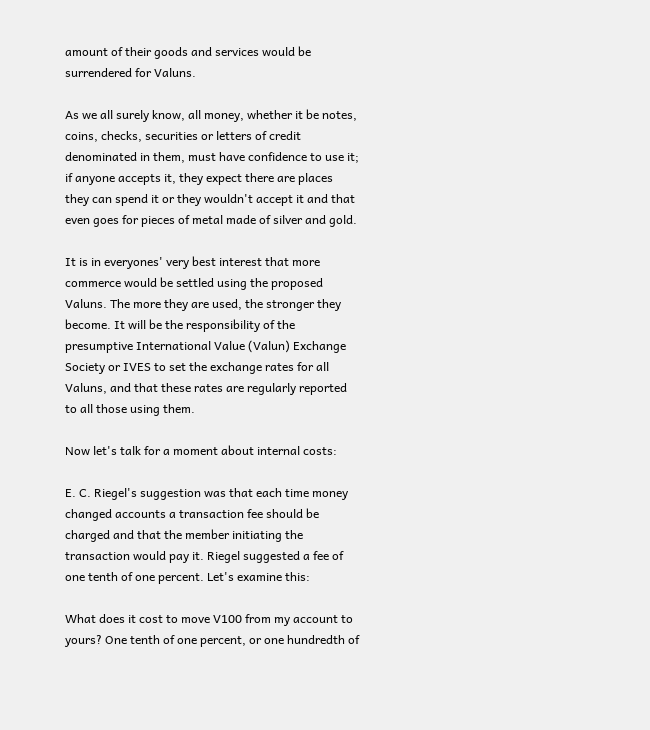amount of their goods and services would be surrendered for Valuns.

As we all surely know, all money, whether it be notes, coins, checks, securities or letters of credit denominated in them, must have confidence to use it; if anyone accepts it, they expect there are places they can spend it or they wouldn't accept it and that even goes for pieces of metal made of silver and gold.

It is in everyones' very best interest that more commerce would be settled using the proposed Valuns. The more they are used, the stronger they become. It will be the responsibility of the presumptive International Value (Valun) Exchange Society or IVES to set the exchange rates for all Valuns, and that these rates are regularly reported to all those using them.

Now let's talk for a moment about internal costs:

E. C. Riegel's suggestion was that each time money changed accounts a transaction fee should be charged and that the member initiating the transaction would pay it. Riegel suggested a fee of one tenth of one percent. Let's examine this:

What does it cost to move V100 from my account to yours? One tenth of one percent, or one hundredth of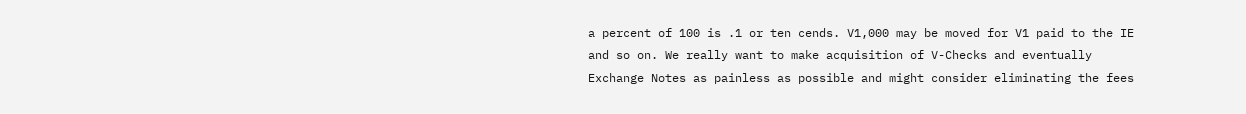a percent of 100 is .1 or ten cends. V1,000 may be moved for V1 paid to the IE and so on. We really want to make acquisition of V-Checks and eventually Exchange Notes as painless as possible and might consider eliminating the fees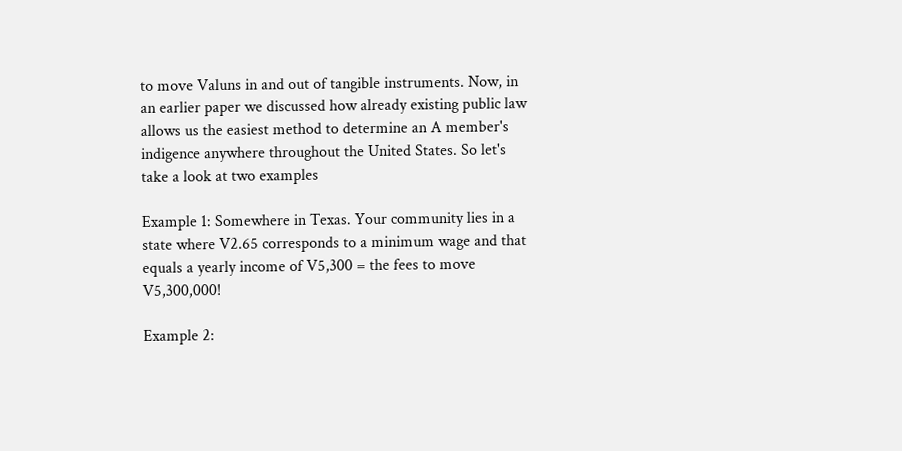to move Valuns in and out of tangible instruments. Now, in an earlier paper we discussed how already existing public law allows us the easiest method to determine an A member's indigence anywhere throughout the United States. So let's take a look at two examples

Example 1: Somewhere in Texas. Your community lies in a state where V2.65 corresponds to a minimum wage and that equals a yearly income of V5,300 = the fees to move V5,300,000!

Example 2: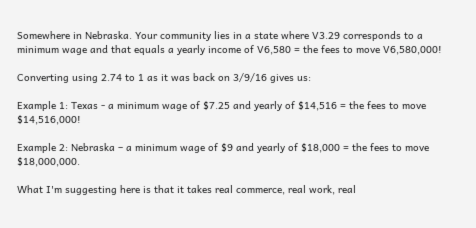Somewhere in Nebraska. Your community lies in a state where V3.29 corresponds to a minimum wage and that equals a yearly income of V6,580 = the fees to move V6,580,000!

Converting using 2.74 to 1 as it was back on 3/9/16 gives us:

Example 1: Texas - a minimum wage of $7.25 and yearly of $14,516 = the fees to move $14,516,000!

Example 2: Nebraska – a minimum wage of $9 and yearly of $18,000 = the fees to move $18,000,000.

What I'm suggesting here is that it takes real commerce, real work, real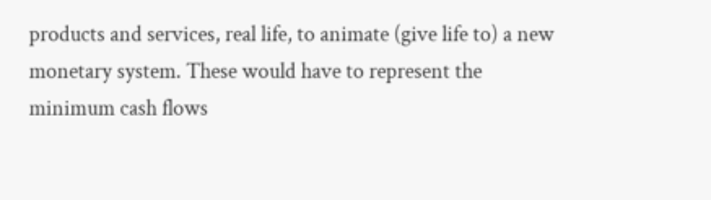products and services, real life, to animate (give life to) a new monetary system. These would have to represent the minimum cash flows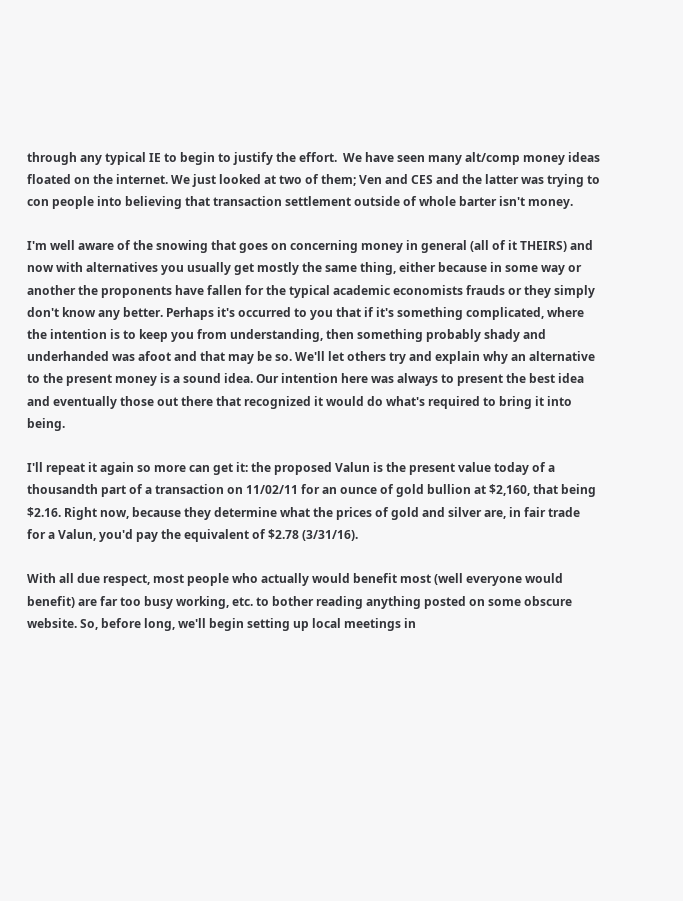through any typical IE to begin to justify the effort.  We have seen many alt/comp money ideas floated on the internet. We just looked at two of them; Ven and CES and the latter was trying to con people into believing that transaction settlement outside of whole barter isn't money.

I'm well aware of the snowing that goes on concerning money in general (all of it THEIRS) and now with alternatives you usually get mostly the same thing, either because in some way or another the proponents have fallen for the typical academic economists frauds or they simply don't know any better. Perhaps it's occurred to you that if it's something complicated, where the intention is to keep you from understanding, then something probably shady and underhanded was afoot and that may be so. We'll let others try and explain why an alternative to the present money is a sound idea. Our intention here was always to present the best idea and eventually those out there that recognized it would do what's required to bring it into being.

I'll repeat it again so more can get it: the proposed Valun is the present value today of a thousandth part of a transaction on 11/02/11 for an ounce of gold bullion at $2,160, that being $2.16. Right now, because they determine what the prices of gold and silver are, in fair trade for a Valun, you'd pay the equivalent of $2.78 (3/31/16).

With all due respect, most people who actually would benefit most (well everyone would benefit) are far too busy working, etc. to bother reading anything posted on some obscure website. So, before long, we'll begin setting up local meetings in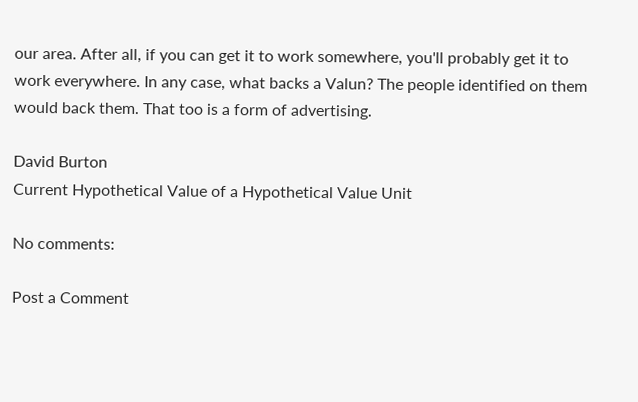our area. After all, if you can get it to work somewhere, you'll probably get it to work everywhere. In any case, what backs a Valun? The people identified on them would back them. That too is a form of advertising.

David Burton
Current Hypothetical Value of a Hypothetical Value Unit

No comments:

Post a Comment